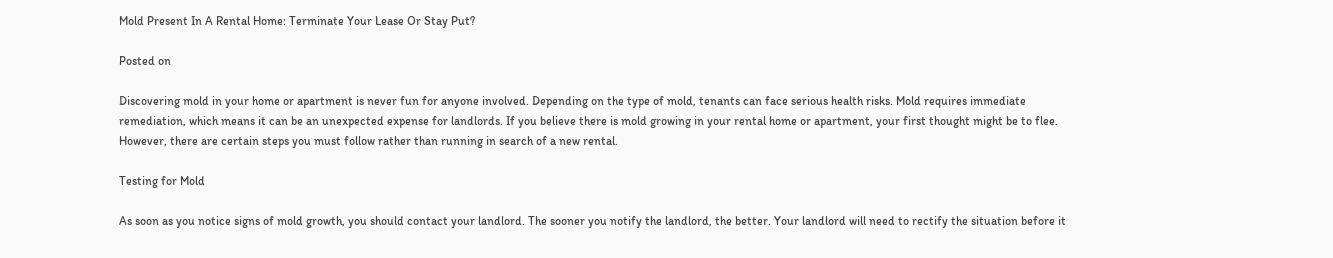Mold Present In A Rental Home: Terminate Your Lease Or Stay Put?

Posted on

Discovering mold in your home or apartment is never fun for anyone involved. Depending on the type of mold, tenants can face serious health risks. Mold requires immediate remediation, which means it can be an unexpected expense for landlords. If you believe there is mold growing in your rental home or apartment, your first thought might be to flee. However, there are certain steps you must follow rather than running in search of a new rental.

Testing for Mold

As soon as you notice signs of mold growth, you should contact your landlord. The sooner you notify the landlord, the better. Your landlord will need to rectify the situation before it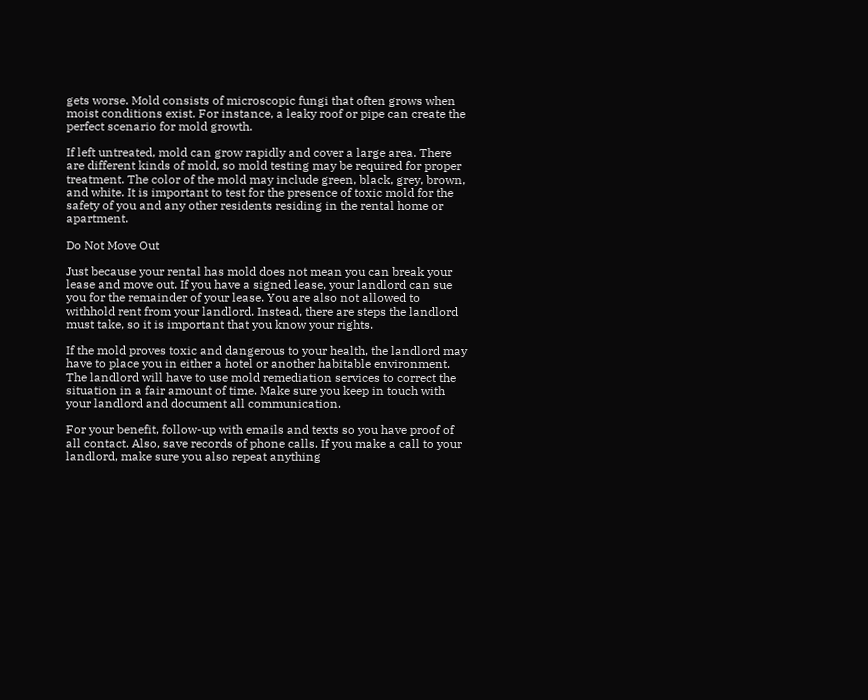gets worse. Mold consists of microscopic fungi that often grows when moist conditions exist. For instance, a leaky roof or pipe can create the perfect scenario for mold growth.

If left untreated, mold can grow rapidly and cover a large area. There are different kinds of mold, so mold testing may be required for proper treatment. The color of the mold may include green, black, grey, brown, and white. It is important to test for the presence of toxic mold for the safety of you and any other residents residing in the rental home or apartment.

Do Not Move Out

Just because your rental has mold does not mean you can break your lease and move out. If you have a signed lease, your landlord can sue you for the remainder of your lease. You are also not allowed to withhold rent from your landlord. Instead, there are steps the landlord must take, so it is important that you know your rights.

If the mold proves toxic and dangerous to your health, the landlord may have to place you in either a hotel or another habitable environment. The landlord will have to use mold remediation services to correct the situation in a fair amount of time. Make sure you keep in touch with your landlord and document all communication.

For your benefit, follow-up with emails and texts so you have proof of all contact. Also, save records of phone calls. If you make a call to your landlord, make sure you also repeat anything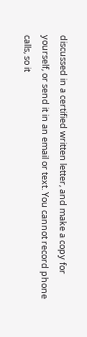discussed in a certified written letter, and make a copy for yourself, or send it in an email or text. You cannot record phone calls, so it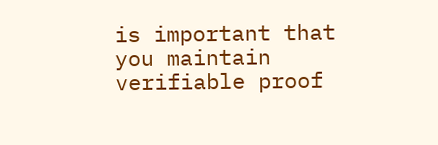is important that you maintain verifiable proof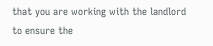that you are working with the landlord to ensure the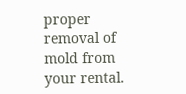proper removal of mold from your rental.